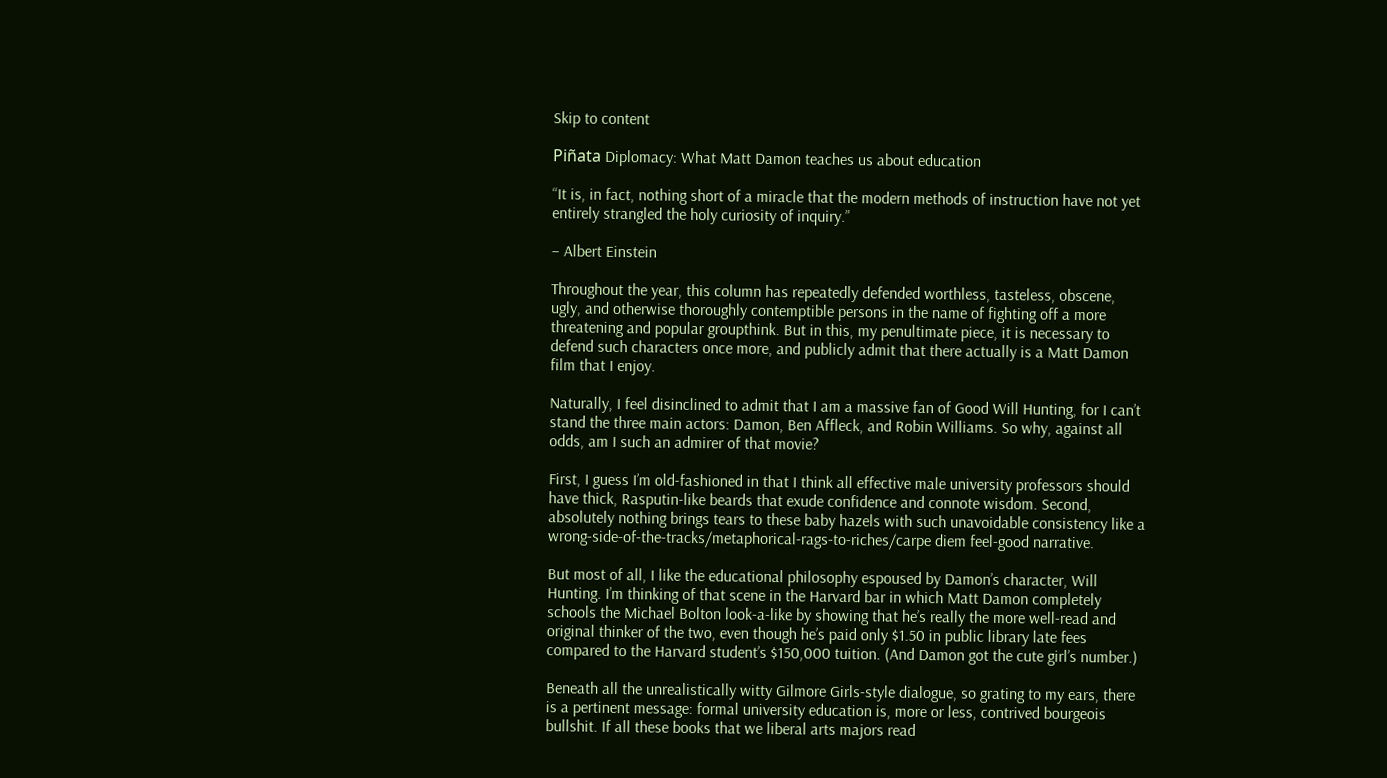Skip to content

Piñata Diplomacy: What Matt Damon teaches us about education

“It is, in fact, nothing short of a miracle that the modern methods of instruction have not yet entirely strangled the holy curiosity of inquiry.”

– Albert Einstein

Throughout the year, this column has repeatedly defended worthless, tasteless, obscene, ugly, and otherwise thoroughly contemptible persons in the name of fighting off a more threatening and popular groupthink. But in this, my penultimate piece, it is necessary to defend such characters once more, and publicly admit that there actually is a Matt Damon film that I enjoy.

Naturally, I feel disinclined to admit that I am a massive fan of Good Will Hunting, for I can’t stand the three main actors: Damon, Ben Affleck, and Robin Williams. So why, against all odds, am I such an admirer of that movie?

First, I guess I’m old-fashioned in that I think all effective male university professors should have thick, Rasputin-like beards that exude confidence and connote wisdom. Second, absolutely nothing brings tears to these baby hazels with such unavoidable consistency like a wrong-side-of-the-tracks/metaphorical-rags-to-riches/carpe diem feel-good narrative.

But most of all, I like the educational philosophy espoused by Damon’s character, Will Hunting. I’m thinking of that scene in the Harvard bar in which Matt Damon completely schools the Michael Bolton look-a-like by showing that he’s really the more well-read and original thinker of the two, even though he’s paid only $1.50 in public library late fees compared to the Harvard student’s $150,000 tuition. (And Damon got the cute girl’s number.)

Beneath all the unrealistically witty Gilmore Girls-style dialogue, so grating to my ears, there is a pertinent message: formal university education is, more or less, contrived bourgeois bullshit. If all these books that we liberal arts majors read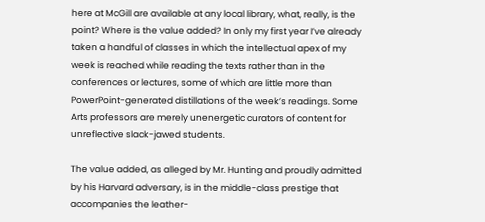here at McGill are available at any local library, what, really, is the point? Where is the value added? In only my first year I’ve already taken a handful of classes in which the intellectual apex of my week is reached while reading the texts rather than in the conferences or lectures, some of which are little more than PowerPoint-generated distillations of the week’s readings. Some Arts professors are merely unenergetic curators of content for unreflective slack-jawed students.

The value added, as alleged by Mr. Hunting and proudly admitted by his Harvard adversary, is in the middle-class prestige that accompanies the leather-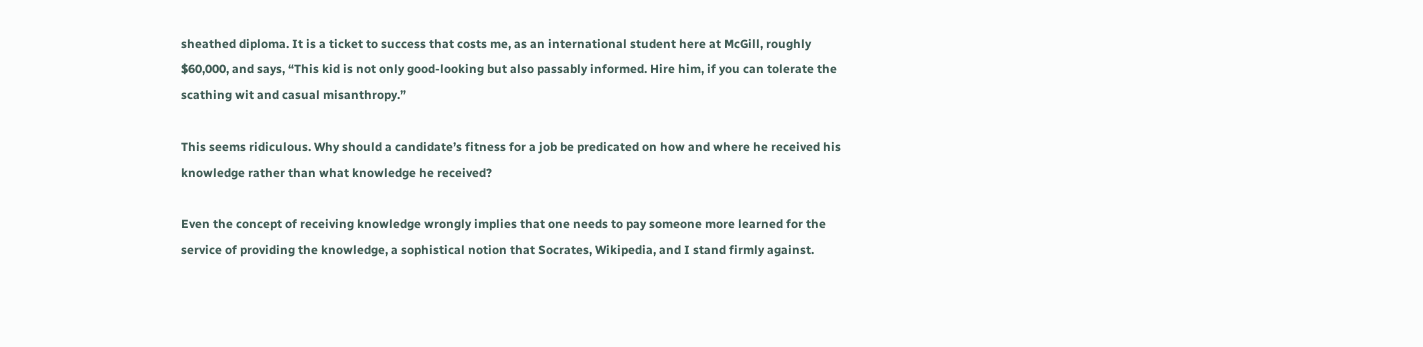sheathed diploma. It is a ticket to success that costs me, as an international student here at McGill, roughly $60,000, and says, “This kid is not only good-looking but also passably informed. Hire him, if you can tolerate the scathing wit and casual misanthropy.”

This seems ridiculous. Why should a candidate’s fitness for a job be predicated on how and where he received his knowledge rather than what knowledge he received?

Even the concept of receiving knowledge wrongly implies that one needs to pay someone more learned for the service of providing the knowledge, a sophistical notion that Socrates, Wikipedia, and I stand firmly against.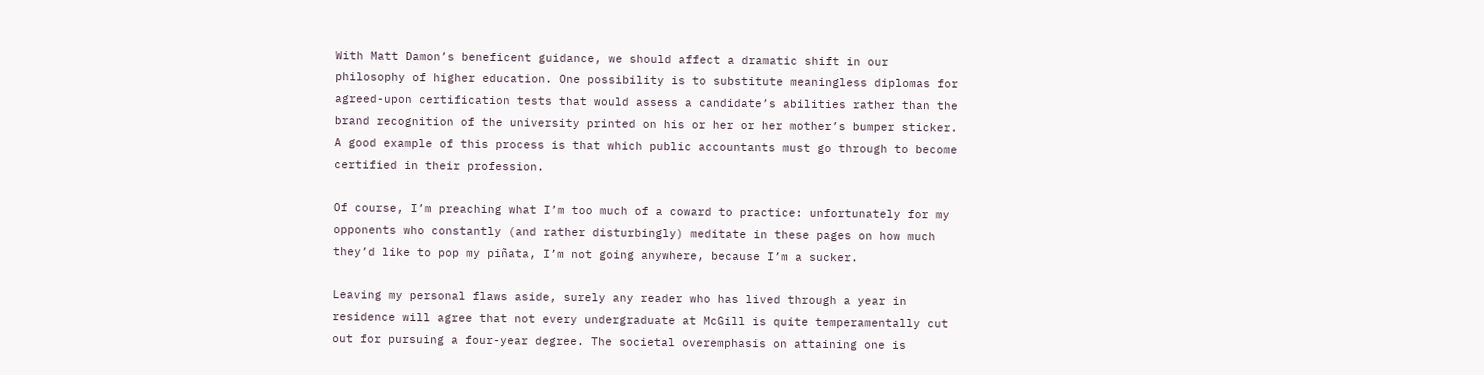With Matt Damon’s beneficent guidance, we should affect a dramatic shift in our philosophy of higher education. One possibility is to substitute meaningless diplomas for agreed-upon certification tests that would assess a candidate’s abilities rather than the brand recognition of the university printed on his or her or her mother’s bumper sticker. A good example of this process is that which public accountants must go through to become certified in their profession.

Of course, I’m preaching what I’m too much of a coward to practice: unfortunately for my opponents who constantly (and rather disturbingly) meditate in these pages on how much they’d like to pop my piñata, I’m not going anywhere, because I’m a sucker.

Leaving my personal flaws aside, surely any reader who has lived through a year in residence will agree that not every undergraduate at McGill is quite temperamentally cut out for pursuing a four-year degree. The societal overemphasis on attaining one is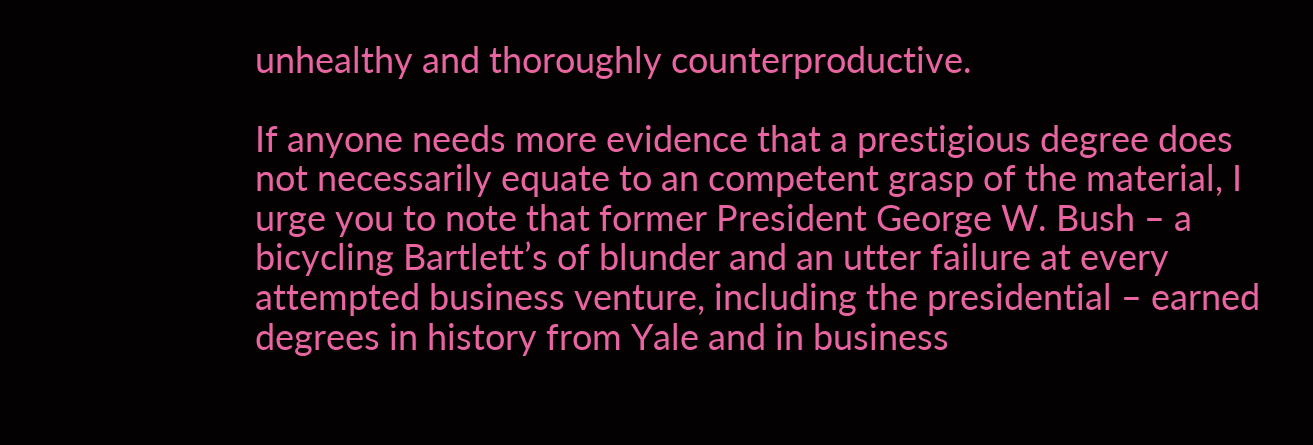unhealthy and thoroughly counterproductive.

If anyone needs more evidence that a prestigious degree does not necessarily equate to an competent grasp of the material, I urge you to note that former President George W. Bush – a bicycling Bartlett’s of blunder and an utter failure at every attempted business venture, including the presidential – earned degrees in history from Yale and in business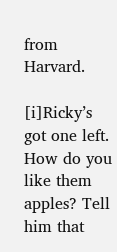from Harvard.

[i]Ricky’s got one left. How do you like them apples? Tell him that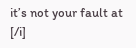it’s not your fault at [/i]